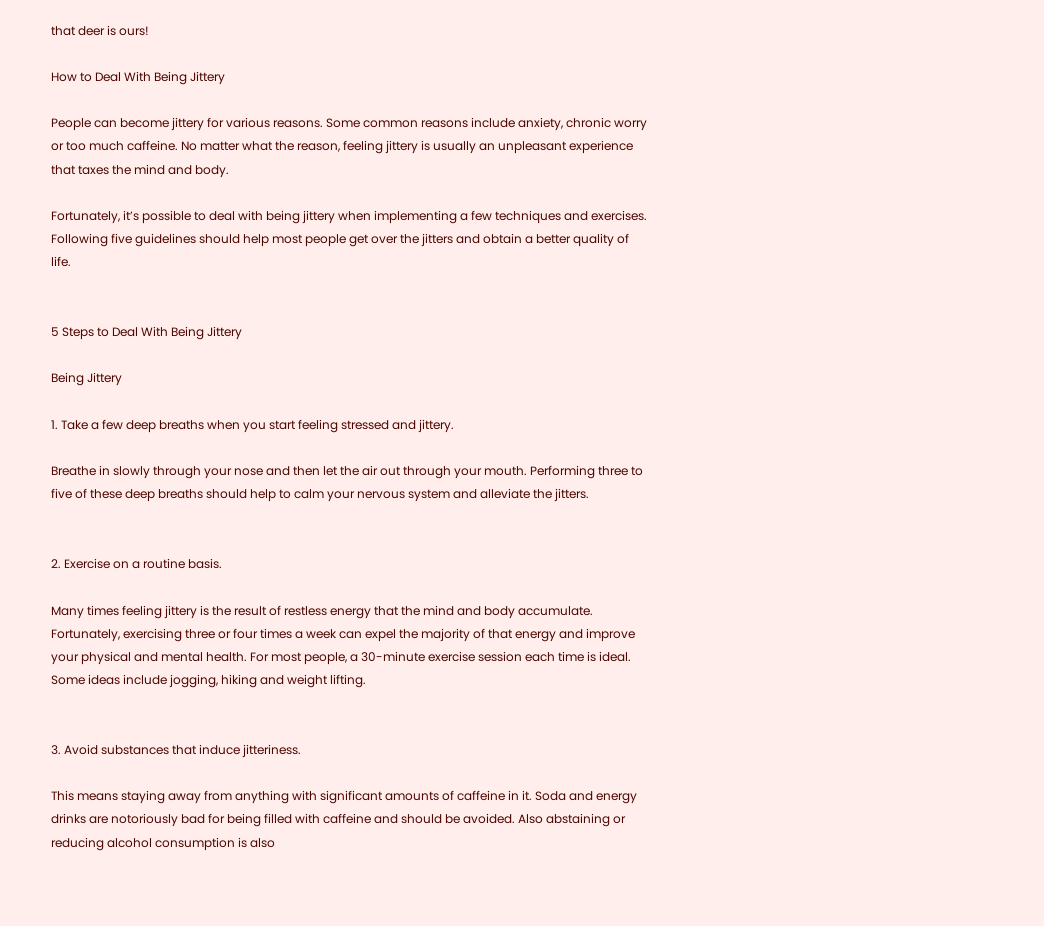that deer is ours!

How to Deal With Being Jittery

People can become jittery for various reasons. Some common reasons include anxiety, chronic worry or too much caffeine. No matter what the reason, feeling jittery is usually an unpleasant experience that taxes the mind and body.

Fortunately, it’s possible to deal with being jittery when implementing a few techniques and exercises. Following five guidelines should help most people get over the jitters and obtain a better quality of life.


5 Steps to Deal With Being Jittery

Being Jittery

1. Take a few deep breaths when you start feeling stressed and jittery.

Breathe in slowly through your nose and then let the air out through your mouth. Performing three to five of these deep breaths should help to calm your nervous system and alleviate the jitters.


2. Exercise on a routine basis.

Many times feeling jittery is the result of restless energy that the mind and body accumulate. Fortunately, exercising three or four times a week can expel the majority of that energy and improve your physical and mental health. For most people, a 30-minute exercise session each time is ideal. Some ideas include jogging, hiking and weight lifting.


3. Avoid substances that induce jitteriness.

This means staying away from anything with significant amounts of caffeine in it. Soda and energy drinks are notoriously bad for being filled with caffeine and should be avoided. Also abstaining or reducing alcohol consumption is also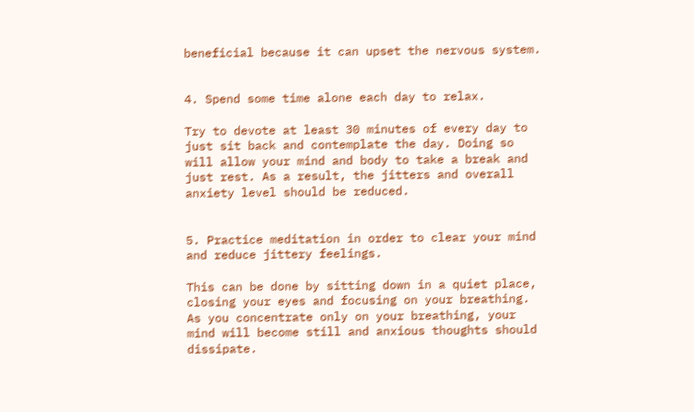beneficial because it can upset the nervous system.


4. Spend some time alone each day to relax.

Try to devote at least 30 minutes of every day to just sit back and contemplate the day. Doing so will allow your mind and body to take a break and just rest. As a result, the jitters and overall anxiety level should be reduced.


5. Practice meditation in order to clear your mind and reduce jittery feelings.

This can be done by sitting down in a quiet place, closing your eyes and focusing on your breathing. As you concentrate only on your breathing, your mind will become still and anxious thoughts should dissipate.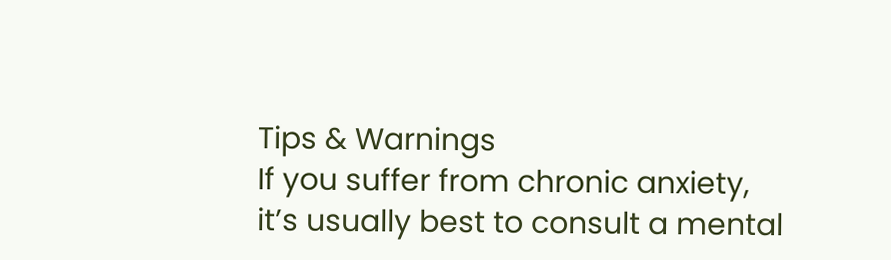Tips & Warnings
If you suffer from chronic anxiety, it’s usually best to consult a mental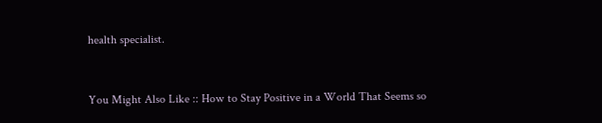health specialist.


You Might Also Like :: How to Stay Positive in a World That Seems so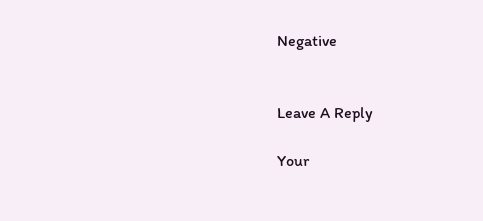Negative


Leave A Reply

Your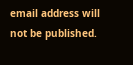email address will not be published.